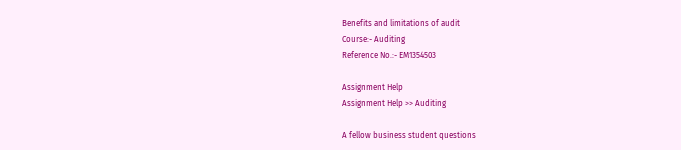Benefits and limitations of audit
Course:- Auditing
Reference No.:- EM1354503

Assignment Help
Assignment Help >> Auditing

A fellow business student questions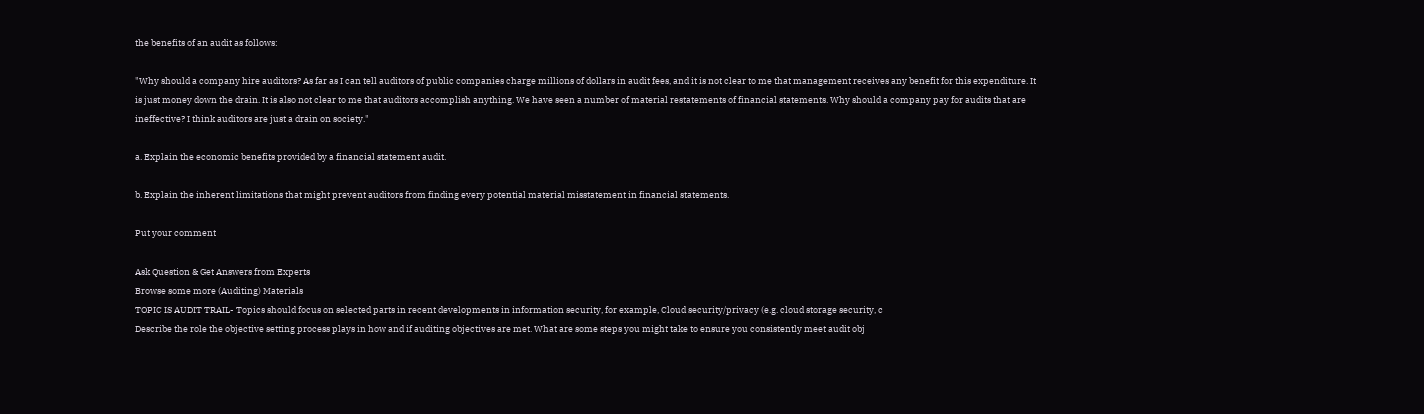the benefits of an audit as follows:

"Why should a company hire auditors? As far as I can tell auditors of public companies charge millions of dollars in audit fees, and it is not clear to me that management receives any benefit for this expenditure. It is just money down the drain. It is also not clear to me that auditors accomplish anything. We have seen a number of material restatements of financial statements. Why should a company pay for audits that are ineffective? I think auditors are just a drain on society."

a. Explain the economic benefits provided by a financial statement audit.

b. Explain the inherent limitations that might prevent auditors from finding every potential material misstatement in financial statements.

Put your comment

Ask Question & Get Answers from Experts
Browse some more (Auditing) Materials
TOPIC IS AUDIT TRAIL- Topics should focus on selected parts in recent developments in information security, for example, Cloud security/privacy (e.g. cloud storage security, c
Describe the role the objective setting process plays in how and if auditing objectives are met. What are some steps you might take to ensure you consistently meet audit obj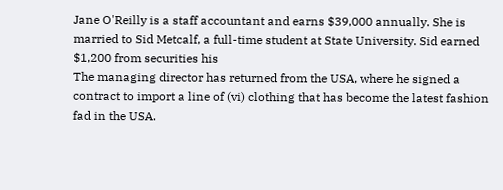Jane O'Reilly is a staff accountant and earns $39,000 annually. She is married to Sid Metcalf, a full-time student at State University. Sid earned $1,200 from securities his
The managing director has returned from the USA, where he signed a contract to import a line of (vi) clothing that has become the latest fashion fad in the USA.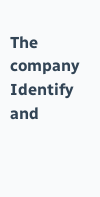The company
Identify and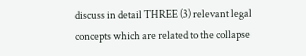discuss in detail THREE (3) relevant legal concepts which are related to the collapse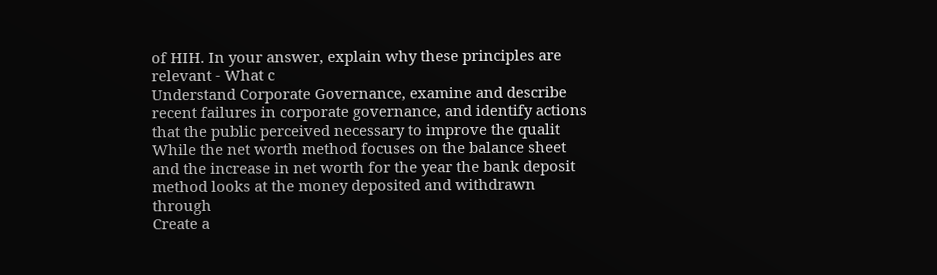of HIH. In your answer, explain why these principles are relevant - What c
Understand Corporate Governance, examine and describe recent failures in corporate governance, and identify actions that the public perceived necessary to improve the qualit
While the net worth method focuses on the balance sheet and the increase in net worth for the year the bank deposit method looks at the money deposited and withdrawn through
Create a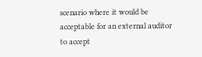scenario where it would be acceptable for an external auditor to accept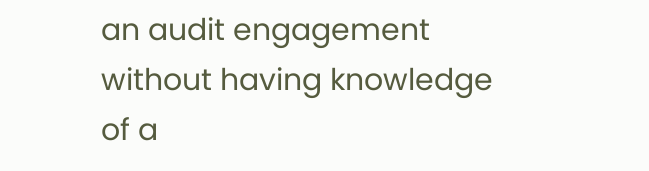an audit engagement without having knowledge of a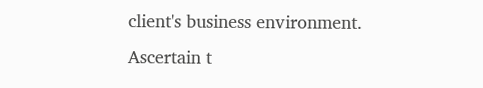client's business environment. Ascertain t